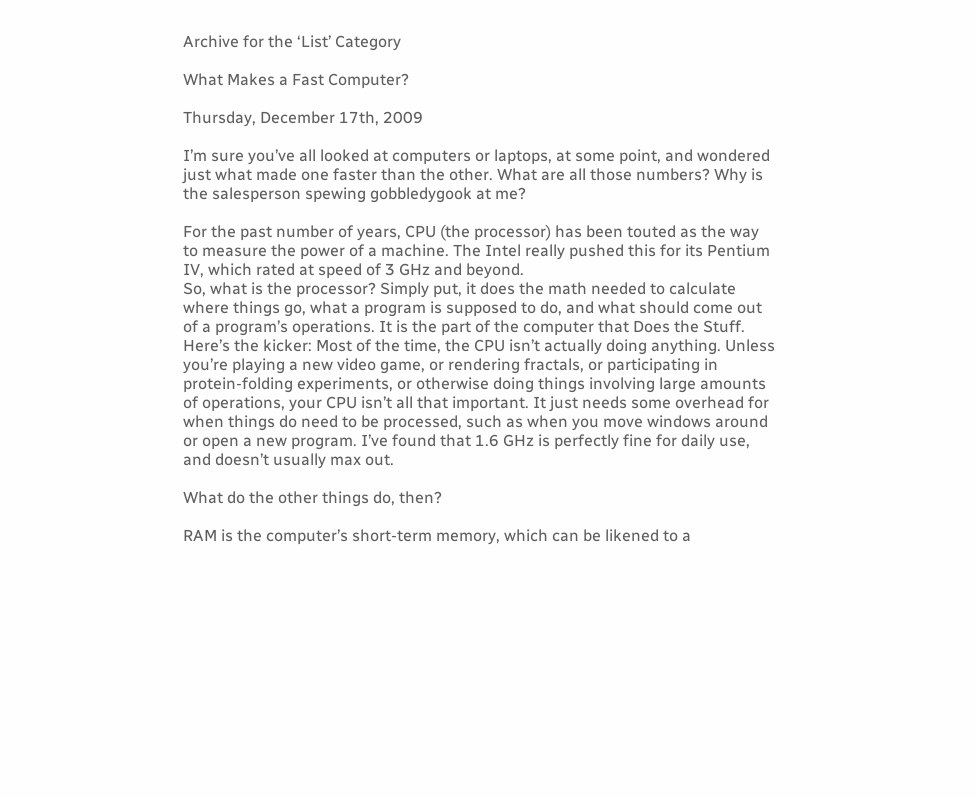Archive for the ‘List’ Category

What Makes a Fast Computer?

Thursday, December 17th, 2009

I’m sure you’ve all looked at computers or laptops, at some point, and wondered just what made one faster than the other. What are all those numbers? Why is the salesperson spewing gobbledygook at me?

For the past number of years, CPU (the processor) has been touted as the way to measure the power of a machine. The Intel really pushed this for its Pentium IV, which rated at speed of 3 GHz and beyond.
So, what is the processor? Simply put, it does the math needed to calculate where things go, what a program is supposed to do, and what should come out of a program’s operations. It is the part of the computer that Does the Stuff.
Here’s the kicker: Most of the time, the CPU isn’t actually doing anything. Unless you’re playing a new video game, or rendering fractals, or participating in protein-folding experiments, or otherwise doing things involving large amounts of operations, your CPU isn’t all that important. It just needs some overhead for when things do need to be processed, such as when you move windows around or open a new program. I’ve found that 1.6 GHz is perfectly fine for daily use, and doesn’t usually max out.

What do the other things do, then?

RAM is the computer’s short-term memory, which can be likened to a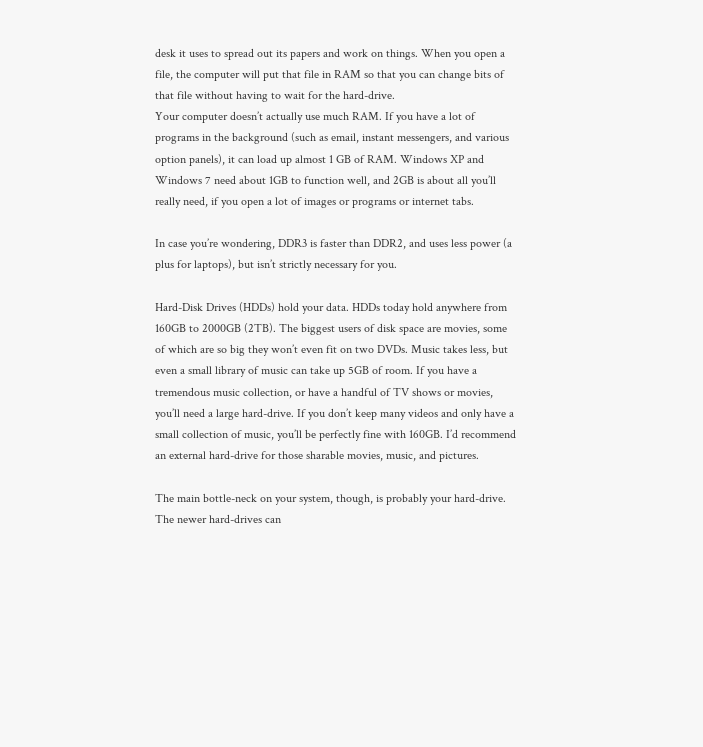desk it uses to spread out its papers and work on things. When you open a file, the computer will put that file in RAM so that you can change bits of that file without having to wait for the hard-drive.
Your computer doesn’t actually use much RAM. If you have a lot of programs in the background (such as email, instant messengers, and various option panels), it can load up almost 1 GB of RAM. Windows XP and Windows 7 need about 1GB to function well, and 2GB is about all you’ll really need, if you open a lot of images or programs or internet tabs.

In case you’re wondering, DDR3 is faster than DDR2, and uses less power (a plus for laptops), but isn’t strictly necessary for you.

Hard-Disk Drives (HDDs) hold your data. HDDs today hold anywhere from 160GB to 2000GB (2TB). The biggest users of disk space are movies, some of which are so big they won’t even fit on two DVDs. Music takes less, but even a small library of music can take up 5GB of room. If you have a tremendous music collection, or have a handful of TV shows or movies, you’ll need a large hard-drive. If you don’t keep many videos and only have a small collection of music, you’ll be perfectly fine with 160GB. I’d recommend an external hard-drive for those sharable movies, music, and pictures.

The main bottle-neck on your system, though, is probably your hard-drive. The newer hard-drives can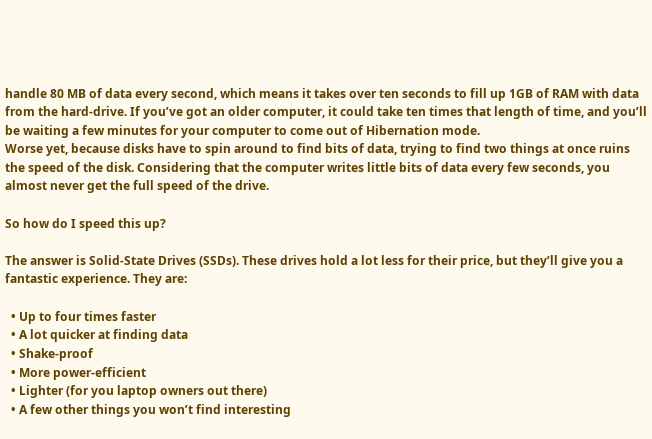handle 80 MB of data every second, which means it takes over ten seconds to fill up 1GB of RAM with data from the hard-drive. If you’ve got an older computer, it could take ten times that length of time, and you’ll be waiting a few minutes for your computer to come out of Hibernation mode.
Worse yet, because disks have to spin around to find bits of data, trying to find two things at once ruins the speed of the disk. Considering that the computer writes little bits of data every few seconds, you almost never get the full speed of the drive.

So how do I speed this up?

The answer is Solid-State Drives (SSDs). These drives hold a lot less for their price, but they’ll give you a fantastic experience. They are:

  • Up to four times faster
  • A lot quicker at finding data
  • Shake-proof
  • More power-efficient
  • Lighter (for you laptop owners out there)
  • A few other things you won’t find interesting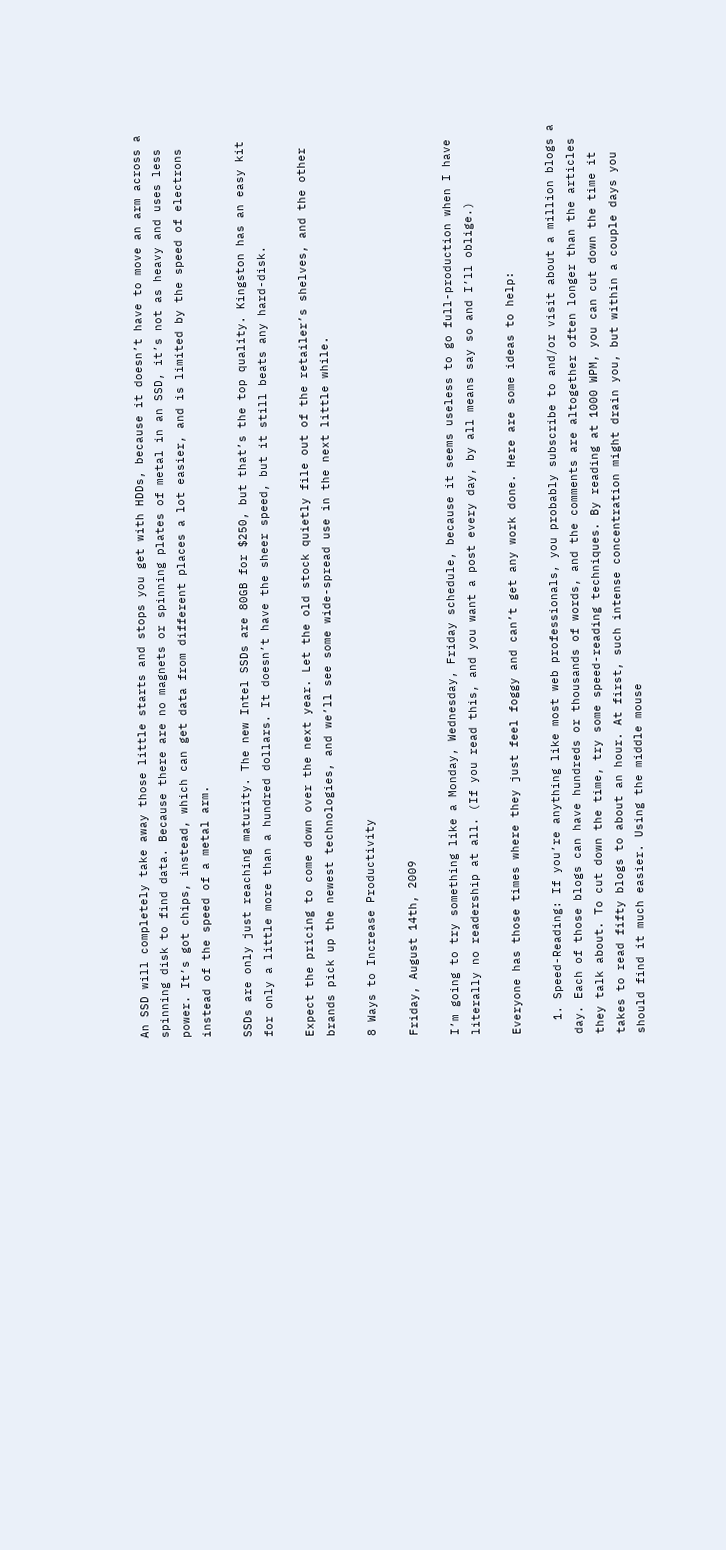An SSD will completely take away those little starts and stops you get with HDDs, because it doesn’t have to move an arm across a spinning disk to find data. Because there are no magnets or spinning plates of metal in an SSD, it’s not as heavy and uses less power. It’s got chips, instead, which can get data from different places a lot easier, and is limited by the speed of electrons instead of the speed of a metal arm.

SSDs are only just reaching maturity. The new Intel SSDs are 80GB for $250, but that’s the top quality. Kingston has an easy kit for only a little more than a hundred dollars. It doesn’t have the sheer speed, but it still beats any hard-disk.

Expect the pricing to come down over the next year. Let the old stock quietly file out of the retailer’s shelves, and the other brands pick up the newest technologies, and we’ll see some wide-spread use in the next little while.

8 Ways to Increase Productivity

Friday, August 14th, 2009

I’m going to try something like a Monday, Wednesday, Friday schedule, because it seems useless to go full-production when I have literally no readership at all. (If you read this, and you want a post every day, by all means say so and I’ll oblige.)

Everyone has those times where they just feel foggy and can’t get any work done. Here are some ideas to help:

  1. Speed-Reading: If you’re anything like most web professionals, you probably subscribe to and/or visit about a million blogs a day. Each of those blogs can have hundreds or thousands of words, and the comments are altogether often longer than the articles they talk about. To cut down the time, try some speed-reading techniques. By reading at 1000 WPM, you can cut down the time it takes to read fifty blogs to about an hour. At first, such intense concentration might drain you, but within a couple days you should find it much easier. Using the middle mouse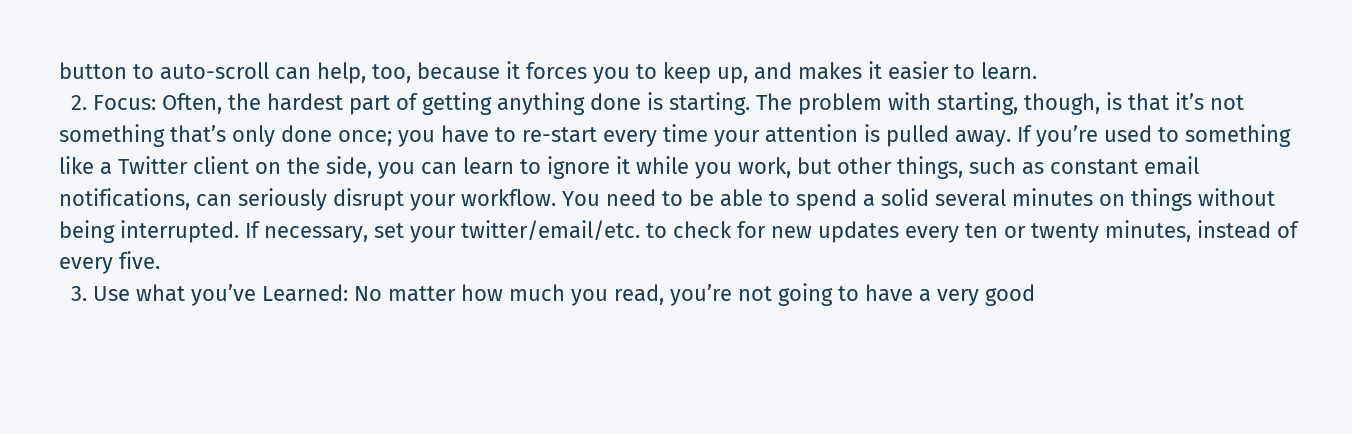button to auto-scroll can help, too, because it forces you to keep up, and makes it easier to learn.
  2. Focus: Often, the hardest part of getting anything done is starting. The problem with starting, though, is that it’s not something that’s only done once; you have to re-start every time your attention is pulled away. If you’re used to something like a Twitter client on the side, you can learn to ignore it while you work, but other things, such as constant email notifications, can seriously disrupt your workflow. You need to be able to spend a solid several minutes on things without being interrupted. If necessary, set your twitter/email/etc. to check for new updates every ten or twenty minutes, instead of every five.
  3. Use what you’ve Learned: No matter how much you read, you’re not going to have a very good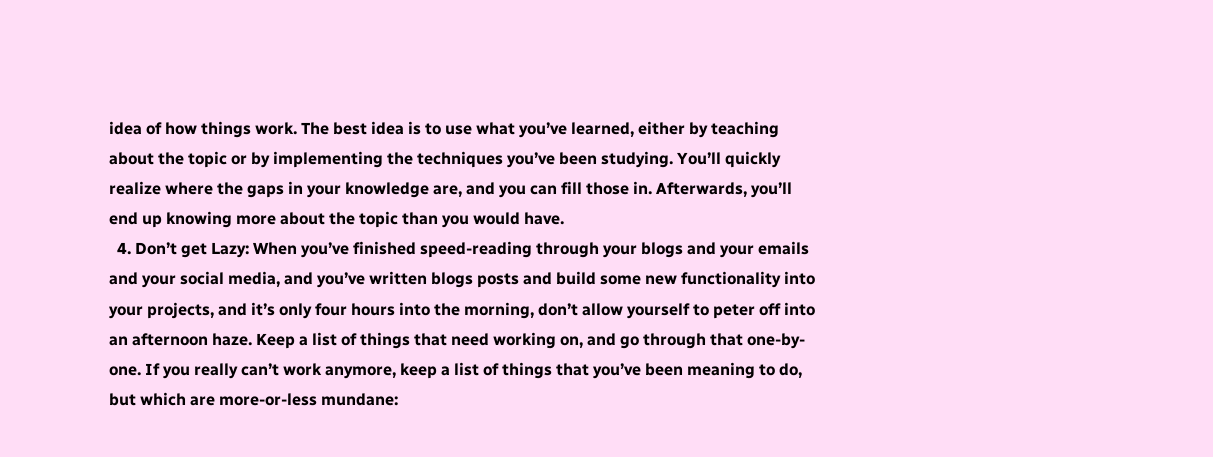idea of how things work. The best idea is to use what you’ve learned, either by teaching about the topic or by implementing the techniques you’ve been studying. You’ll quickly realize where the gaps in your knowledge are, and you can fill those in. Afterwards, you’ll end up knowing more about the topic than you would have.
  4. Don’t get Lazy: When you’ve finished speed-reading through your blogs and your emails and your social media, and you’ve written blogs posts and build some new functionality into your projects, and it’s only four hours into the morning, don’t allow yourself to peter off into an afternoon haze. Keep a list of things that need working on, and go through that one-by-one. If you really can’t work anymore, keep a list of things that you’ve been meaning to do, but which are more-or-less mundane: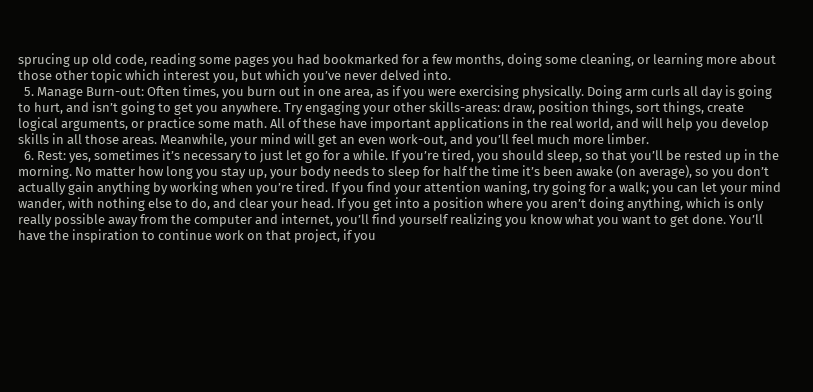sprucing up old code, reading some pages you had bookmarked for a few months, doing some cleaning, or learning more about those other topic which interest you, but which you’ve never delved into.
  5. Manage Burn-out: Often times, you burn out in one area, as if you were exercising physically. Doing arm curls all day is going to hurt, and isn’t going to get you anywhere. Try engaging your other skills-areas: draw, position things, sort things, create logical arguments, or practice some math. All of these have important applications in the real world, and will help you develop skills in all those areas. Meanwhile, your mind will get an even work-out, and you’ll feel much more limber.
  6. Rest: yes, sometimes it’s necessary to just let go for a while. If you’re tired, you should sleep, so that you’ll be rested up in the morning. No matter how long you stay up, your body needs to sleep for half the time it’s been awake (on average), so you don’t actually gain anything by working when you’re tired. If you find your attention waning, try going for a walk; you can let your mind wander, with nothing else to do, and clear your head. If you get into a position where you aren’t doing anything, which is only really possible away from the computer and internet, you’ll find yourself realizing you know what you want to get done. You’ll have the inspiration to continue work on that project, if you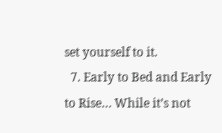set yourself to it.
  7. Early to Bed and Early to Rise… While it’s not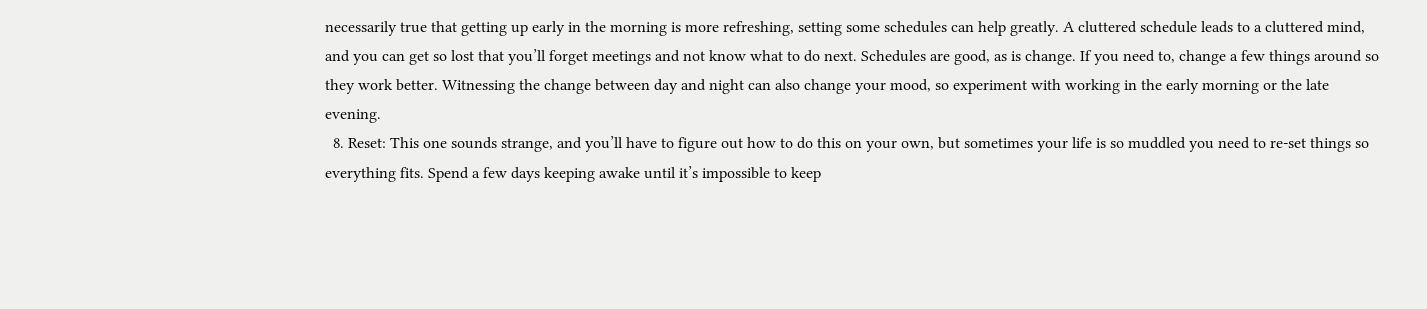necessarily true that getting up early in the morning is more refreshing, setting some schedules can help greatly. A cluttered schedule leads to a cluttered mind, and you can get so lost that you’ll forget meetings and not know what to do next. Schedules are good, as is change. If you need to, change a few things around so they work better. Witnessing the change between day and night can also change your mood, so experiment with working in the early morning or the late evening.
  8. Reset: This one sounds strange, and you’ll have to figure out how to do this on your own, but sometimes your life is so muddled you need to re-set things so everything fits. Spend a few days keeping awake until it’s impossible to keep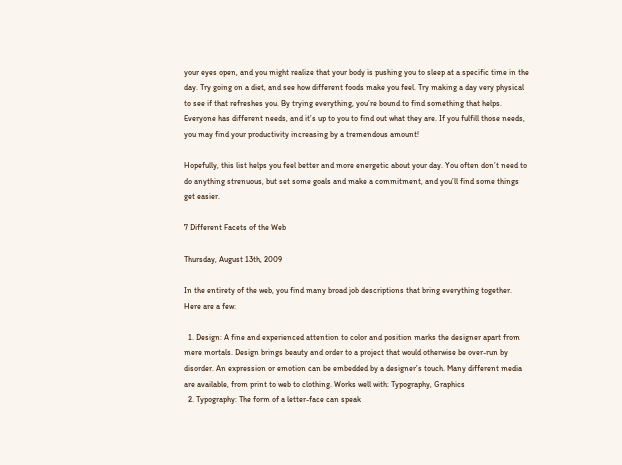your eyes open, and you might realize that your body is pushing you to sleep at a specific time in the day. Try going on a diet, and see how different foods make you feel. Try making a day very physical to see if that refreshes you. By trying everything, you’re bound to find something that helps. Everyone has different needs, and it’s up to you to find out what they are. If you fulfill those needs, you may find your productivity increasing by a tremendous amount!

Hopefully, this list helps you feel better and more energetic about your day. You often don’t need to do anything strenuous, but set some goals and make a commitment, and you’ll find some things get easier.

7 Different Facets of the Web

Thursday, August 13th, 2009

In the entirety of the web, you find many broad job descriptions that bring everything together. Here are a few:

  1. Design: A fine and experienced attention to color and position marks the designer apart from mere mortals. Design brings beauty and order to a project that would otherwise be over-run by disorder. An expression or emotion can be embedded by a designer’s touch. Many different media are available, from print to web to clothing. Works well with: Typography, Graphics
  2. Typography: The form of a letter-face can speak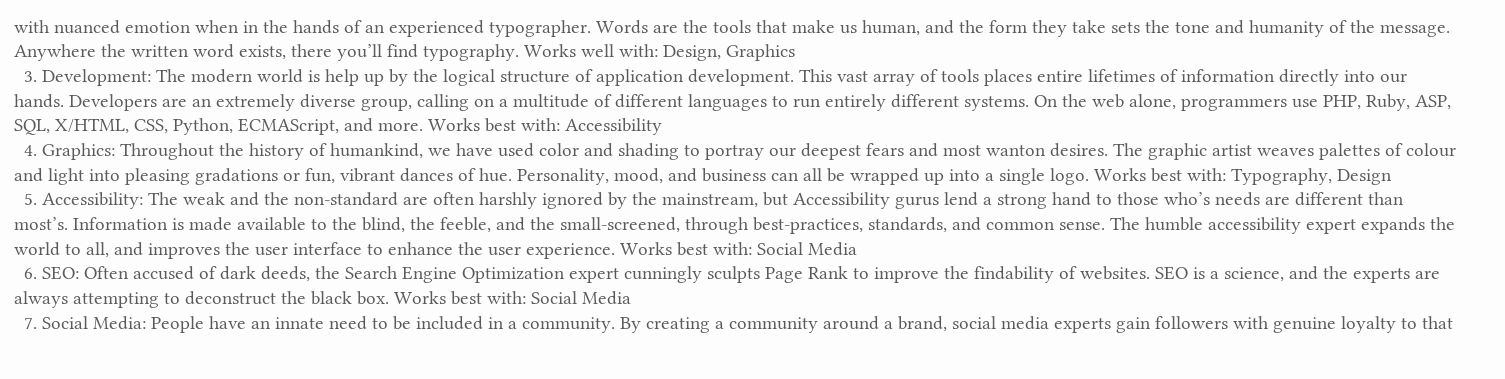with nuanced emotion when in the hands of an experienced typographer. Words are the tools that make us human, and the form they take sets the tone and humanity of the message. Anywhere the written word exists, there you’ll find typography. Works well with: Design, Graphics
  3. Development: The modern world is help up by the logical structure of application development. This vast array of tools places entire lifetimes of information directly into our hands. Developers are an extremely diverse group, calling on a multitude of different languages to run entirely different systems. On the web alone, programmers use PHP, Ruby, ASP, SQL, X/HTML, CSS, Python, ECMAScript, and more. Works best with: Accessibility
  4. Graphics: Throughout the history of humankind, we have used color and shading to portray our deepest fears and most wanton desires. The graphic artist weaves palettes of colour and light into pleasing gradations or fun, vibrant dances of hue. Personality, mood, and business can all be wrapped up into a single logo. Works best with: Typography, Design
  5. Accessibility: The weak and the non-standard are often harshly ignored by the mainstream, but Accessibility gurus lend a strong hand to those who’s needs are different than most’s. Information is made available to the blind, the feeble, and the small-screened, through best-practices, standards, and common sense. The humble accessibility expert expands the world to all, and improves the user interface to enhance the user experience. Works best with: Social Media
  6. SEO: Often accused of dark deeds, the Search Engine Optimization expert cunningly sculpts Page Rank to improve the findability of websites. SEO is a science, and the experts are always attempting to deconstruct the black box. Works best with: Social Media
  7. Social Media: People have an innate need to be included in a community. By creating a community around a brand, social media experts gain followers with genuine loyalty to that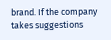brand. If the company takes suggestions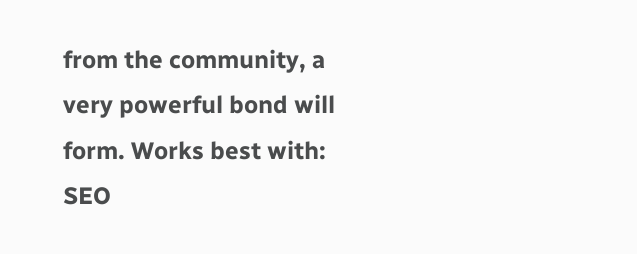from the community, a very powerful bond will form. Works best with: SEO